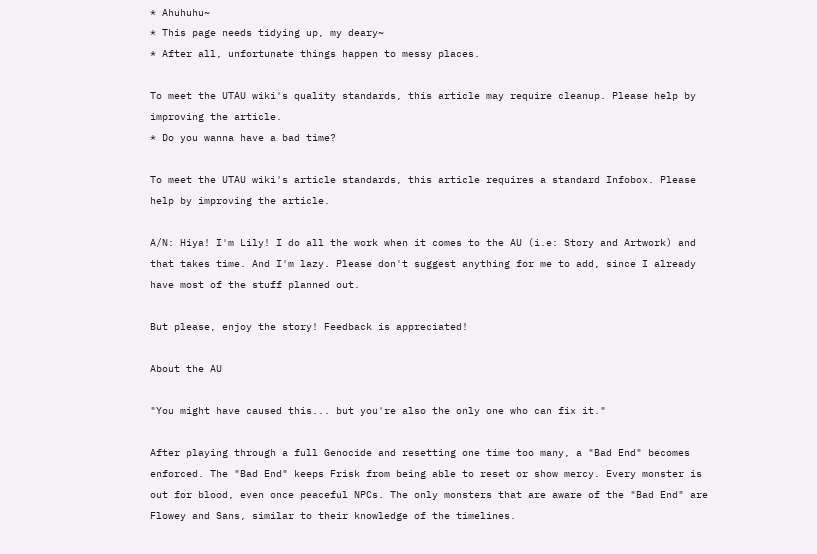* Ahuhuhu~
* This page needs tidying up, my deary~
* After all, unfortunate things happen to messy places.

To meet the UTAU wiki's quality standards, this article may require cleanup. Please help by improving the article.
* Do you wanna have a bad time?

To meet the UTAU wiki's article standards, this article requires a standard Infobox. Please help by improving the article.

A/N: Hiya! I'm Lily! I do all the work when it comes to the AU (i.e: Story and Artwork) and that takes time. And I'm lazy. Please don't suggest anything for me to add, since I already have most of the stuff planned out.

But please, enjoy the story! Feedback is appreciated!

About the AU

"You might have caused this... but you're also the only one who can fix it."

After playing through a full Genocide and resetting one time too many, a "Bad End" becomes enforced. The "Bad End" keeps Frisk from being able to reset or show mercy. Every monster is out for blood, even once peaceful NPCs. The only monsters that are aware of the "Bad End" are Flowey and Sans, similar to their knowledge of the timelines.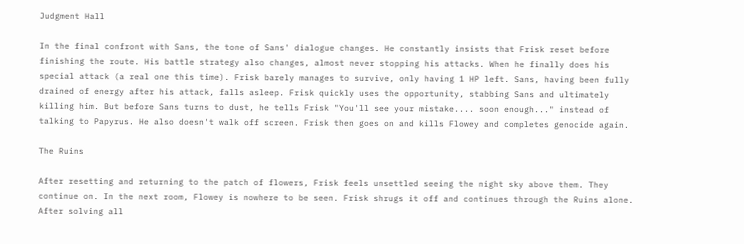Judgment Hall

In the final confront with Sans, the tone of Sans' dialogue changes. He constantly insists that Frisk reset before finishing the route. His battle strategy also changes, almost never stopping his attacks. When he finally does his special attack (a real one this time). Frisk barely manages to survive, only having 1 HP left. Sans, having been fully drained of energy after his attack, falls asleep. Frisk quickly uses the opportunity, stabbing Sans and ultimately killing him. But before Sans turns to dust, he tells Frisk "You'll see your mistake.... soon enough..." instead of talking to Papyrus. He also doesn't walk off screen. Frisk then goes on and kills Flowey and completes genocide again.

The Ruins

After resetting and returning to the patch of flowers, Frisk feels unsettled seeing the night sky above them. They continue on. In the next room, Flowey is nowhere to be seen. Frisk shrugs it off and continues through the Ruins alone. After solving all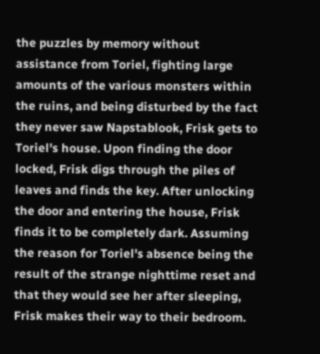the puzzles by memory without assistance from Toriel, fighting large amounts of the various monsters within the ruins, and being disturbed by the fact they never saw Napstablook, Frisk gets to Toriel's house. Upon finding the door locked, Frisk digs through the piles of leaves and finds the key. After unlocking the door and entering the house, Frisk finds it to be completely dark. Assuming the reason for Toriel's absence being the result of the strange nighttime reset and that they would see her after sleeping, Frisk makes their way to their bedroom.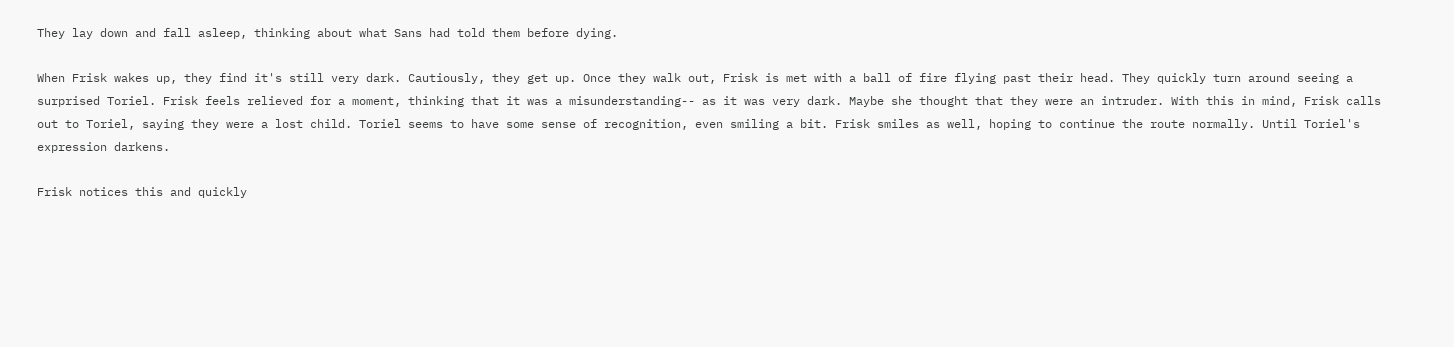They lay down and fall asleep, thinking about what Sans had told them before dying.

When Frisk wakes up, they find it's still very dark. Cautiously, they get up. Once they walk out, Frisk is met with a ball of fire flying past their head. They quickly turn around seeing a surprised Toriel. Frisk feels relieved for a moment, thinking that it was a misunderstanding-- as it was very dark. Maybe she thought that they were an intruder. With this in mind, Frisk calls out to Toriel, saying they were a lost child. Toriel seems to have some sense of recognition, even smiling a bit. Frisk smiles as well, hoping to continue the route normally. Until Toriel's expression darkens.

Frisk notices this and quickly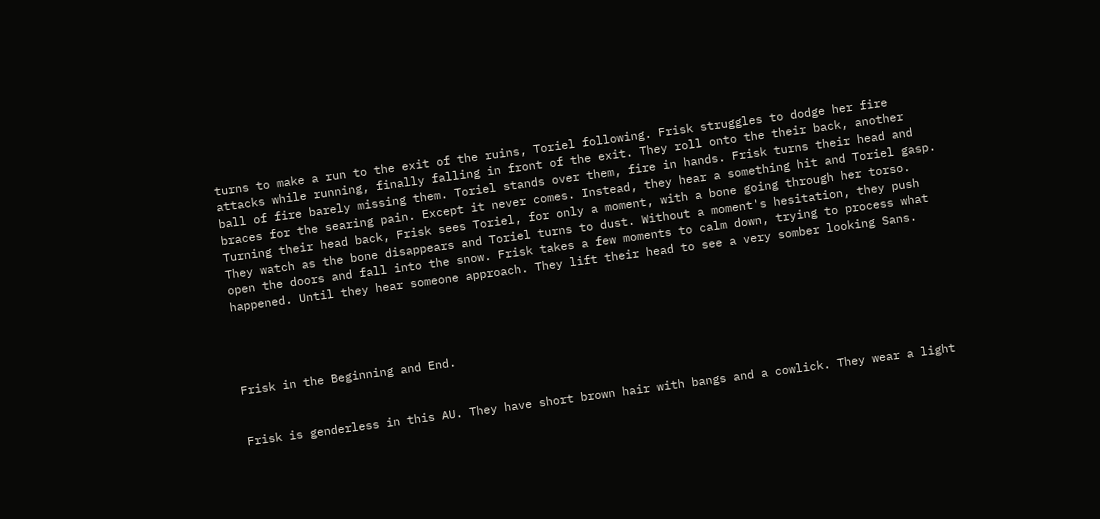turns to make a run to the exit of the ruins, Toriel following. Frisk struggles to dodge her fire attacks while running, finally falling in front of the exit. They roll onto the their back, another ball of fire barely missing them. Toriel stands over them, fire in hands. Frisk turns their head and braces for the searing pain. Except it never comes. Instead, they hear a something hit and Toriel gasp. Turning their head back, Frisk sees Toriel, for only a moment, with a bone going through her torso. They watch as the bone disappears and Toriel turns to dust. Without a moment's hesitation, they push open the doors and fall into the snow. Frisk takes a few moments to calm down, trying to process what happened. Until they hear someone approach. They lift their head to see a very somber looking Sans.




Frisk in the Beginning and End.


Frisk is genderless in this AU. They have short brown hair with bangs and a cowlick. They wear a light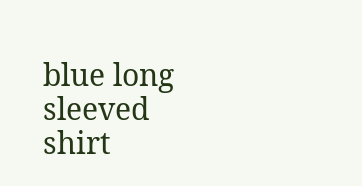blue long sleeved shirt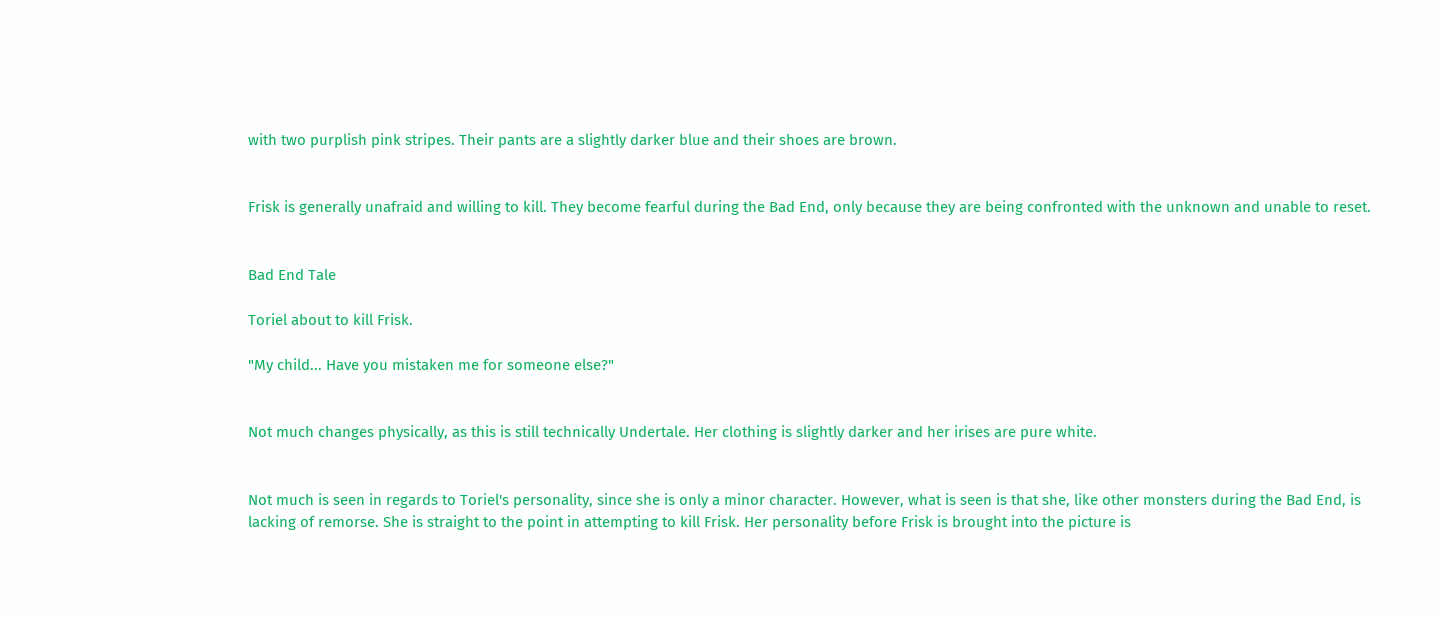with two purplish pink stripes. Their pants are a slightly darker blue and their shoes are brown.


Frisk is generally unafraid and willing to kill. They become fearful during the Bad End, only because they are being confronted with the unknown and unable to reset.


Bad End Tale

Toriel about to kill Frisk.

"My child... Have you mistaken me for someone else?"


Not much changes physically, as this is still technically Undertale. Her clothing is slightly darker and her irises are pure white.


Not much is seen in regards to Toriel's personality, since she is only a minor character. However, what is seen is that she, like other monsters during the Bad End, is lacking of remorse. She is straight to the point in attempting to kill Frisk. Her personality before Frisk is brought into the picture is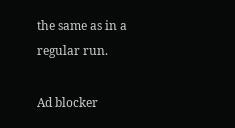the same as in a regular run.

Ad blocker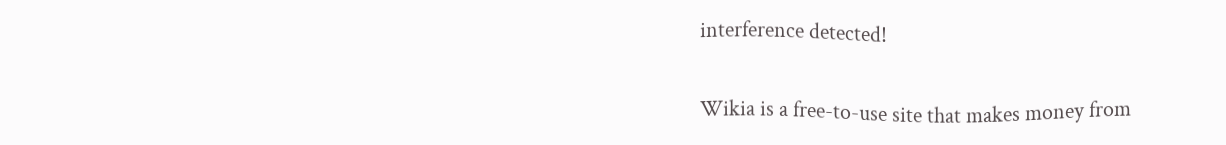interference detected!

Wikia is a free-to-use site that makes money from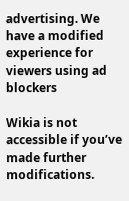advertising. We have a modified experience for viewers using ad blockers

Wikia is not accessible if you’ve made further modifications.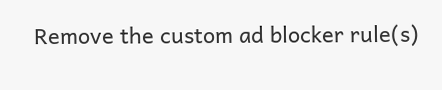Remove the custom ad blocker rule(s)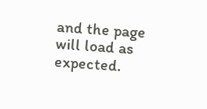and the page will load as expected.